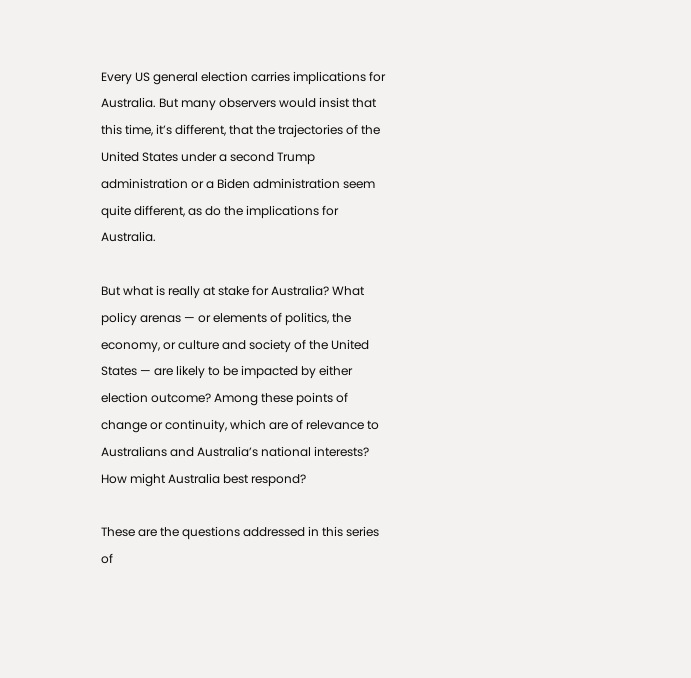Every US general election carries implications for Australia. But many observers would insist that this time, it’s different, that the trajectories of the United States under a second Trump administration or a Biden administration seem quite different, as do the implications for Australia.

But what is really at stake for Australia? What policy arenas — or elements of politics, the economy, or culture and society of the United States — are likely to be impacted by either election outcome? Among these points of change or continuity, which are of relevance to Australians and Australia’s national interests? How might Australia best respond?

These are the questions addressed in this series of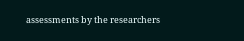assessments by the researchers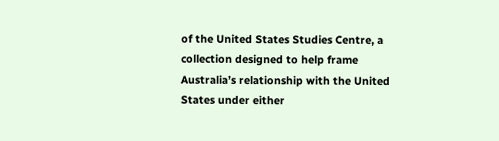of the United States Studies Centre, a collection designed to help frame Australia’s relationship with the United States under either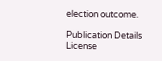election outcome.

Publication Details
License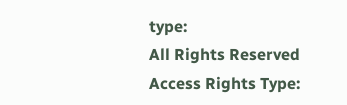type:
All Rights Reserved
Access Rights Type: